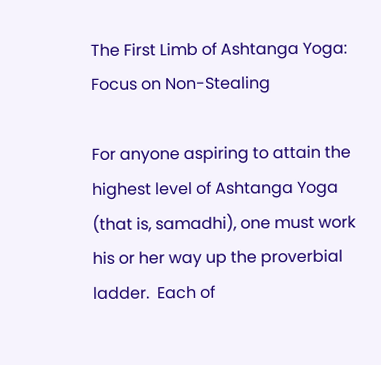The First Limb of Ashtanga Yoga: Focus on Non-Stealing

For anyone aspiring to attain the highest level of Ashtanga Yoga (that is, samadhi), one must work his or her way up the proverbial ladder.  Each of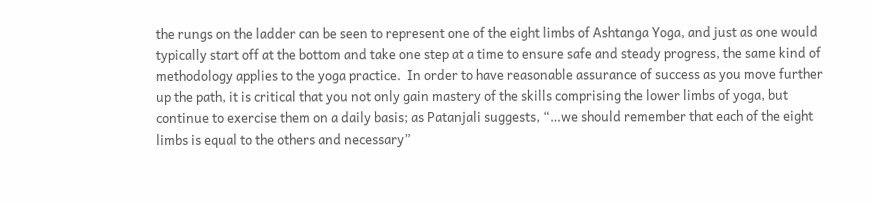the rungs on the ladder can be seen to represent one of the eight limbs of Ashtanga Yoga, and just as one would typically start off at the bottom and take one step at a time to ensure safe and steady progress, the same kind of methodology applies to the yoga practice.  In order to have reasonable assurance of success as you move further up the path, it is critical that you not only gain mastery of the skills comprising the lower limbs of yoga, but continue to exercise them on a daily basis; as Patanjali suggests, “…we should remember that each of the eight limbs is equal to the others and necessary”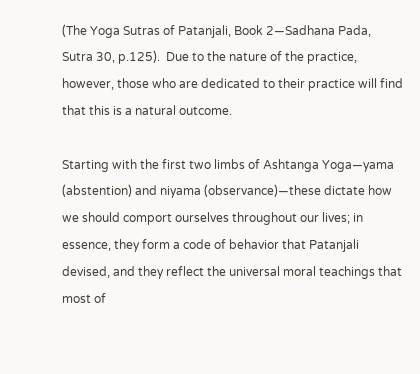(The Yoga Sutras of Patanjali, Book 2—Sadhana Pada, Sutra 30, p.125).  Due to the nature of the practice, however, those who are dedicated to their practice will find that this is a natural outcome.

Starting with the first two limbs of Ashtanga Yoga—yama (abstention) and niyama (observance)—these dictate how we should comport ourselves throughout our lives; in essence, they form a code of behavior that Patanjali devised, and they reflect the universal moral teachings that most of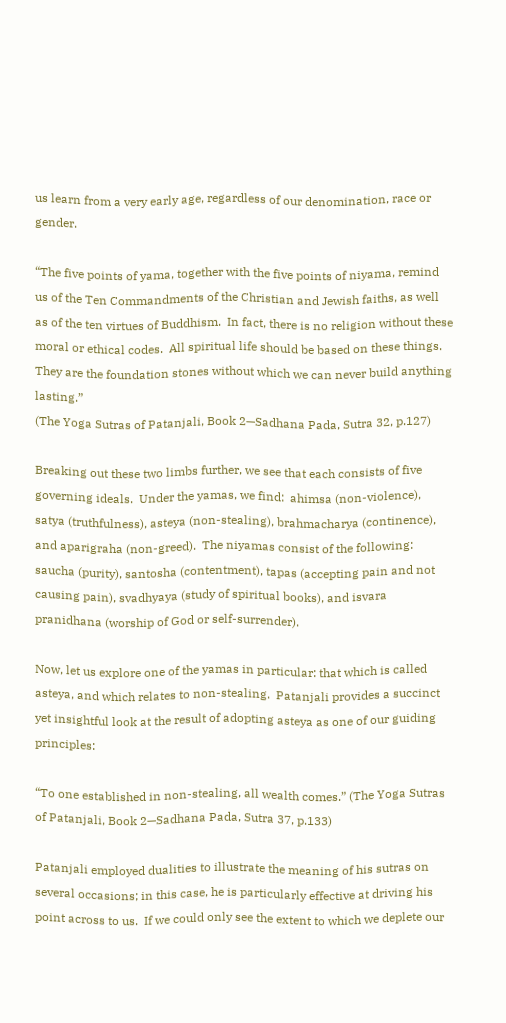us learn from a very early age, regardless of our denomination, race or gender.

“The five points of yama, together with the five points of niyama, remind us of the Ten Commandments of the Christian and Jewish faiths, as well as of the ten virtues of Buddhism.  In fact, there is no religion without these moral or ethical codes.  All spiritual life should be based on these things.  They are the foundation stones without which we can never build anything lasting.”
(The Yoga Sutras of Patanjali, Book 2—Sadhana Pada, Sutra 32, p.127)

Breaking out these two limbs further, we see that each consists of five governing ideals.  Under the yamas, we find:  ahimsa (non-violence), satya (truthfulness), asteya (non-stealing), brahmacharya (continence), and aparigraha (non-greed).  The niyamas consist of the following:  saucha (purity), santosha (contentment), tapas (accepting pain and not causing pain), svadhyaya (study of spiritual books), and isvara pranidhana (worship of God or self-surrender).

Now, let us explore one of the yamas in particular: that which is called asteya, and which relates to non-stealing.  Patanjali provides a succinct yet insightful look at the result of adopting asteya as one of our guiding principles:

“To one established in non-stealing, all wealth comes.” (The Yoga Sutras of Patanjali, Book 2—Sadhana Pada, Sutra 37, p.133)

Patanjali employed dualities to illustrate the meaning of his sutras on several occasions; in this case, he is particularly effective at driving his point across to us.  If we could only see the extent to which we deplete our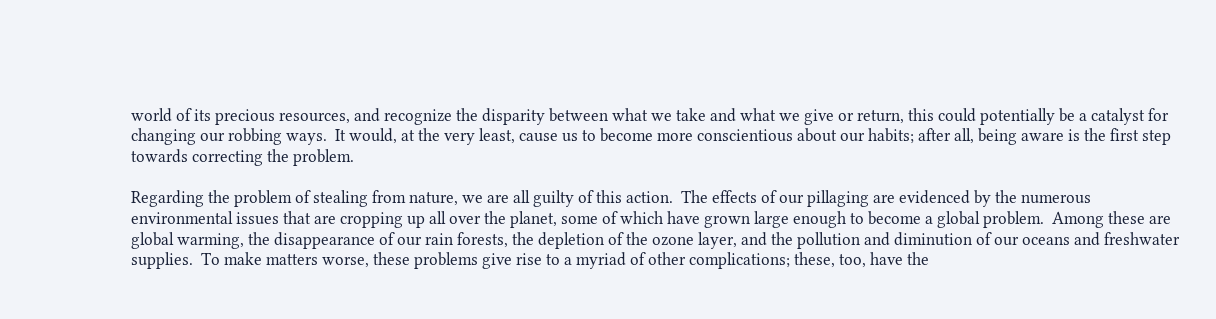world of its precious resources, and recognize the disparity between what we take and what we give or return, this could potentially be a catalyst for changing our robbing ways.  It would, at the very least, cause us to become more conscientious about our habits; after all, being aware is the first step towards correcting the problem.

Regarding the problem of stealing from nature, we are all guilty of this action.  The effects of our pillaging are evidenced by the numerous environmental issues that are cropping up all over the planet, some of which have grown large enough to become a global problem.  Among these are global warming, the disappearance of our rain forests, the depletion of the ozone layer, and the pollution and diminution of our oceans and freshwater supplies.  To make matters worse, these problems give rise to a myriad of other complications; these, too, have the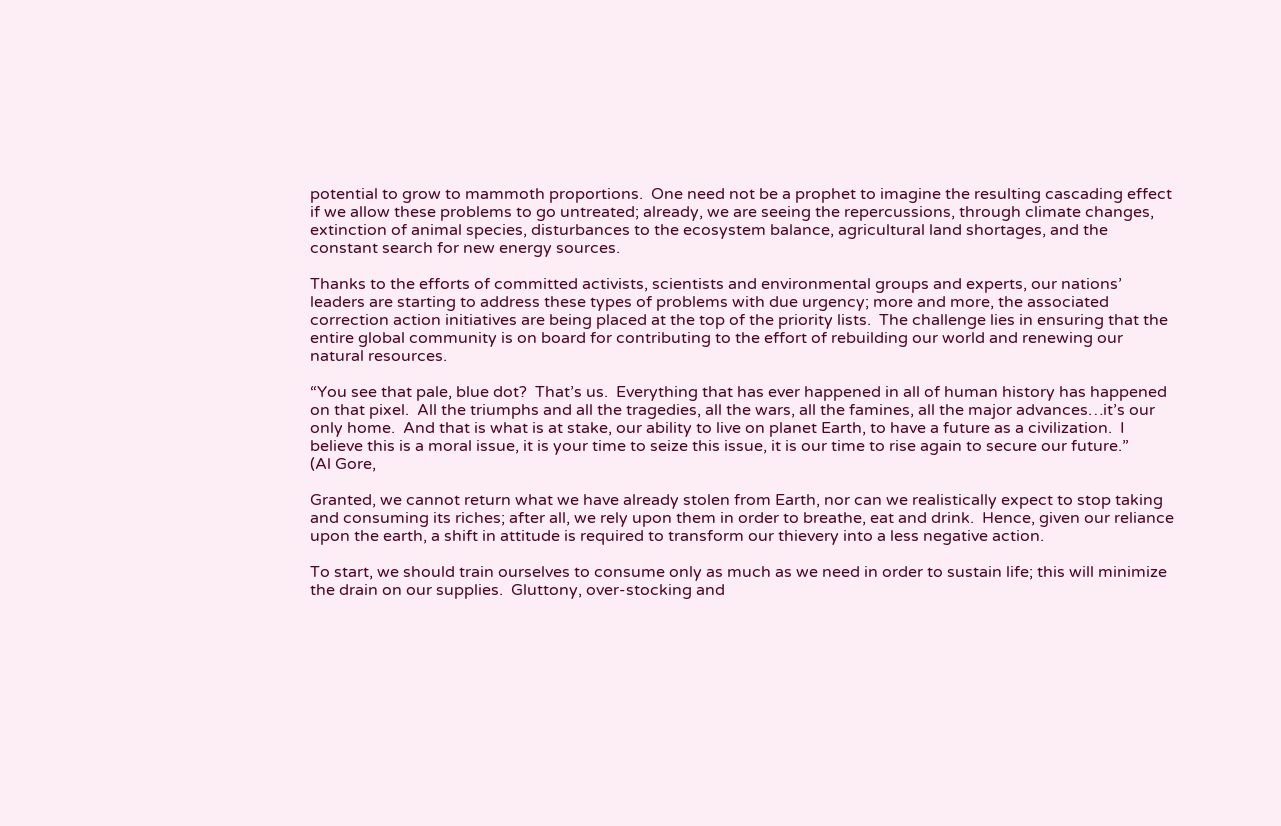potential to grow to mammoth proportions.  One need not be a prophet to imagine the resulting cascading effect if we allow these problems to go untreated; already, we are seeing the repercussions, through climate changes, extinction of animal species, disturbances to the ecosystem balance, agricultural land shortages, and the constant search for new energy sources.

Thanks to the efforts of committed activists, scientists and environmental groups and experts, our nations’ leaders are starting to address these types of problems with due urgency; more and more, the associated correction action initiatives are being placed at the top of the priority lists.  The challenge lies in ensuring that the entire global community is on board for contributing to the effort of rebuilding our world and renewing our natural resources.

“You see that pale, blue dot?  That’s us.  Everything that has ever happened in all of human history has happened on that pixel.  All the triumphs and all the tragedies, all the wars, all the famines, all the major advances…it’s our only home.  And that is what is at stake, our ability to live on planet Earth, to have a future as a civilization.  I believe this is a moral issue, it is your time to seize this issue, it is our time to rise again to secure our future.”
(Al Gore,

Granted, we cannot return what we have already stolen from Earth, nor can we realistically expect to stop taking and consuming its riches; after all, we rely upon them in order to breathe, eat and drink.  Hence, given our reliance upon the earth, a shift in attitude is required to transform our thievery into a less negative action.

To start, we should train ourselves to consume only as much as we need in order to sustain life; this will minimize the drain on our supplies.  Gluttony, over-stocking and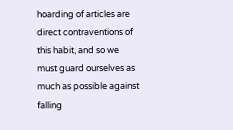hoarding of articles are direct contraventions of this habit, and so we must guard ourselves as much as possible against falling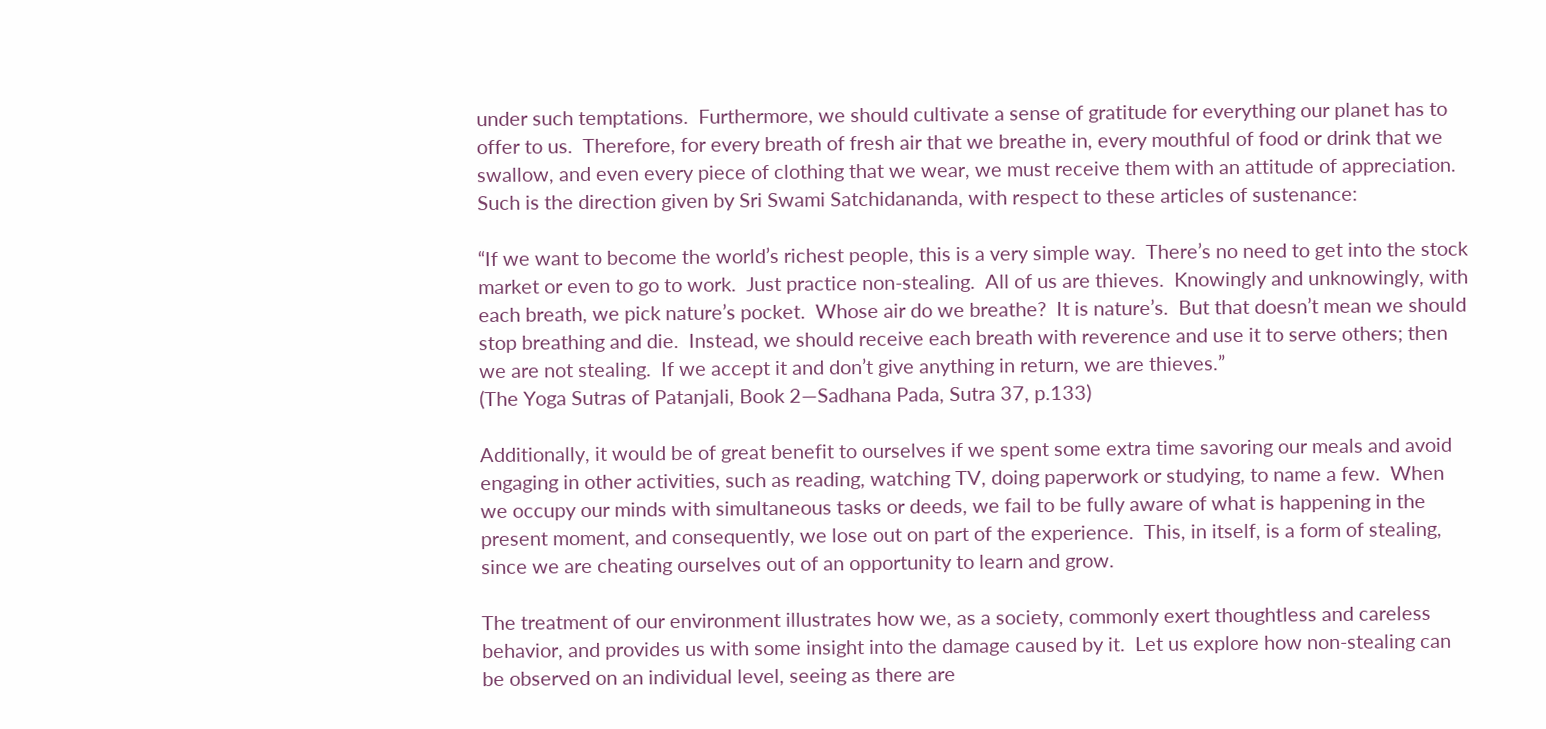under such temptations.  Furthermore, we should cultivate a sense of gratitude for everything our planet has to offer to us.  Therefore, for every breath of fresh air that we breathe in, every mouthful of food or drink that we swallow, and even every piece of clothing that we wear, we must receive them with an attitude of appreciation.   Such is the direction given by Sri Swami Satchidananda, with respect to these articles of sustenance:

“If we want to become the world’s richest people, this is a very simple way.  There’s no need to get into the stock market or even to go to work.  Just practice non-stealing.  All of us are thieves.  Knowingly and unknowingly, with each breath, we pick nature’s pocket.  Whose air do we breathe?  It is nature’s.  But that doesn’t mean we should stop breathing and die.  Instead, we should receive each breath with reverence and use it to serve others; then we are not stealing.  If we accept it and don’t give anything in return, we are thieves.”
(The Yoga Sutras of Patanjali, Book 2—Sadhana Pada, Sutra 37, p.133)

Additionally, it would be of great benefit to ourselves if we spent some extra time savoring our meals and avoid engaging in other activities, such as reading, watching TV, doing paperwork or studying, to name a few.  When we occupy our minds with simultaneous tasks or deeds, we fail to be fully aware of what is happening in the present moment, and consequently, we lose out on part of the experience.  This, in itself, is a form of stealing, since we are cheating ourselves out of an opportunity to learn and grow.

The treatment of our environment illustrates how we, as a society, commonly exert thoughtless and careless behavior, and provides us with some insight into the damage caused by it.  Let us explore how non-stealing can be observed on an individual level, seeing as there are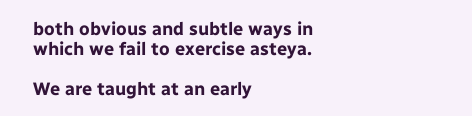both obvious and subtle ways in which we fail to exercise asteya.

We are taught at an early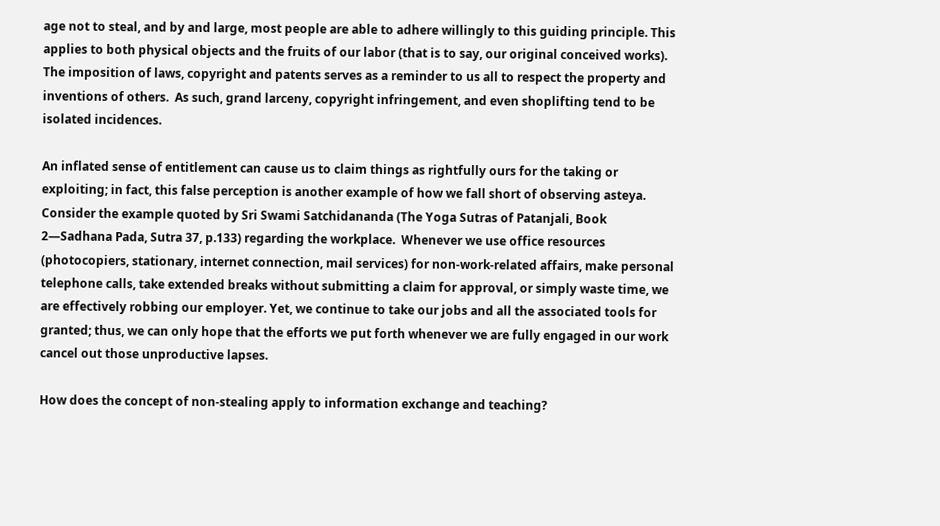age not to steal, and by and large, most people are able to adhere willingly to this guiding principle. This applies to both physical objects and the fruits of our labor (that is to say, our original conceived works).  The imposition of laws, copyright and patents serves as a reminder to us all to respect the property and inventions of others.  As such, grand larceny, copyright infringement, and even shoplifting tend to be isolated incidences.

An inflated sense of entitlement can cause us to claim things as rightfully ours for the taking or exploiting; in fact, this false perception is another example of how we fall short of observing asteya.  Consider the example quoted by Sri Swami Satchidananda (The Yoga Sutras of Patanjali, Book 2—Sadhana Pada, Sutra 37, p.133) regarding the workplace.  Whenever we use office resources (photocopiers, stationary, internet connection, mail services) for non-work-related affairs, make personal telephone calls, take extended breaks without submitting a claim for approval, or simply waste time, we are effectively robbing our employer. Yet, we continue to take our jobs and all the associated tools for granted; thus, we can only hope that the efforts we put forth whenever we are fully engaged in our work cancel out those unproductive lapses.

How does the concept of non-stealing apply to information exchange and teaching?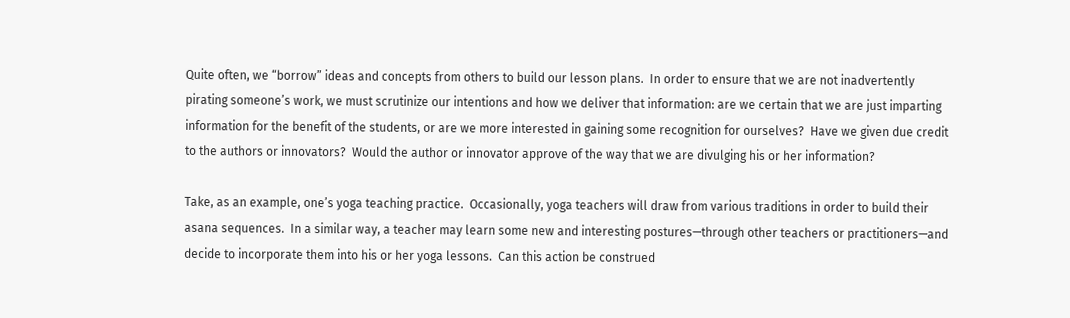Quite often, we “borrow” ideas and concepts from others to build our lesson plans.  In order to ensure that we are not inadvertently pirating someone’s work, we must scrutinize our intentions and how we deliver that information: are we certain that we are just imparting information for the benefit of the students, or are we more interested in gaining some recognition for ourselves?  Have we given due credit to the authors or innovators?  Would the author or innovator approve of the way that we are divulging his or her information?

Take, as an example, one’s yoga teaching practice.  Occasionally, yoga teachers will draw from various traditions in order to build their asana sequences.  In a similar way, a teacher may learn some new and interesting postures—through other teachers or practitioners—and decide to incorporate them into his or her yoga lessons.  Can this action be construed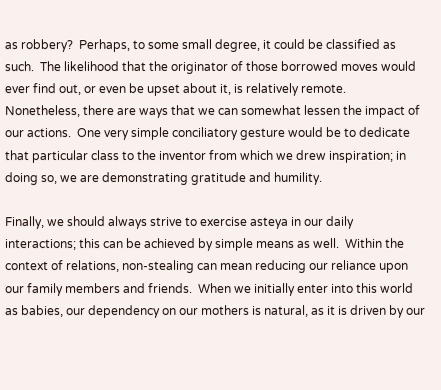as robbery?  Perhaps, to some small degree, it could be classified as such.  The likelihood that the originator of those borrowed moves would ever find out, or even be upset about it, is relatively remote.  Nonetheless, there are ways that we can somewhat lessen the impact of our actions.  One very simple conciliatory gesture would be to dedicate that particular class to the inventor from which we drew inspiration; in doing so, we are demonstrating gratitude and humility.

Finally, we should always strive to exercise asteya in our daily interactions; this can be achieved by simple means as well.  Within the context of relations, non-stealing can mean reducing our reliance upon our family members and friends.  When we initially enter into this world as babies, our dependency on our mothers is natural, as it is driven by our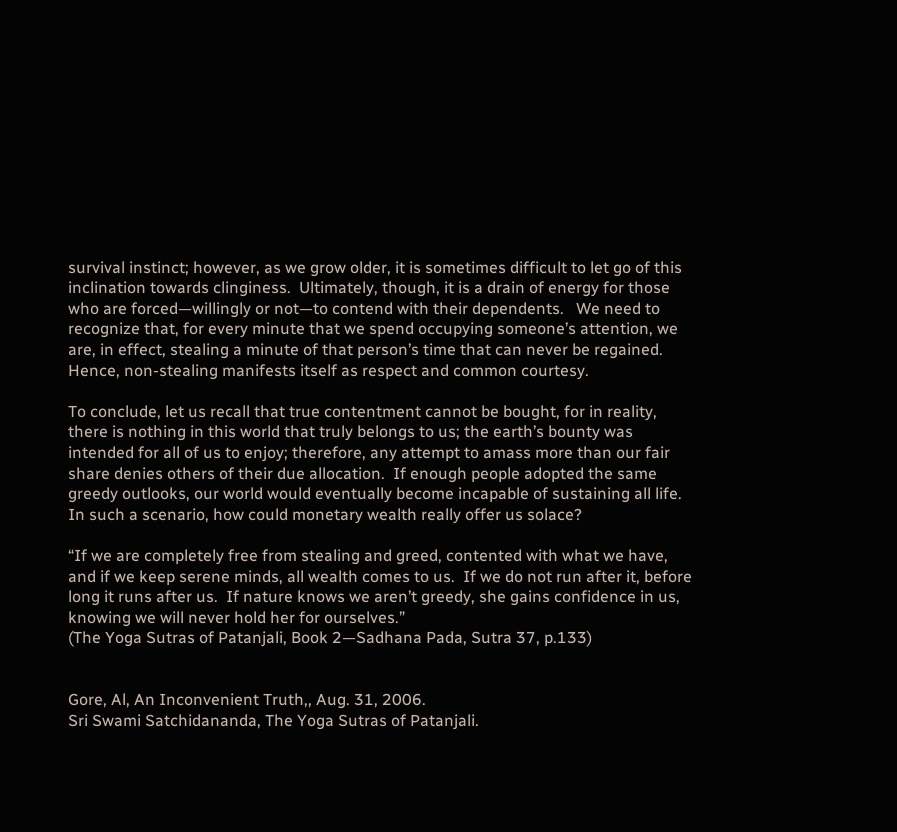survival instinct; however, as we grow older, it is sometimes difficult to let go of this inclination towards clinginess.  Ultimately, though, it is a drain of energy for those who are forced—willingly or not—to contend with their dependents.   We need to recognize that, for every minute that we spend occupying someone’s attention, we are, in effect, stealing a minute of that person’s time that can never be regained.  Hence, non-stealing manifests itself as respect and common courtesy.

To conclude, let us recall that true contentment cannot be bought, for in reality, there is nothing in this world that truly belongs to us; the earth’s bounty was intended for all of us to enjoy; therefore, any attempt to amass more than our fair share denies others of their due allocation.  If enough people adopted the same greedy outlooks, our world would eventually become incapable of sustaining all life.  In such a scenario, how could monetary wealth really offer us solace?

“If we are completely free from stealing and greed, contented with what we have, and if we keep serene minds, all wealth comes to us.  If we do not run after it, before long it runs after us.  If nature knows we aren’t greedy, she gains confidence in us, knowing we will never hold her for ourselves.”
(The Yoga Sutras of Patanjali, Book 2—Sadhana Pada, Sutra 37, p.133)


Gore, Al, An Inconvenient Truth,, Aug. 31, 2006.
Sri Swami Satchidananda, The Yoga Sutras of Patanjali.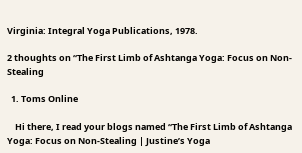Virginia: Integral Yoga Publications, 1978.

2 thoughts on “The First Limb of Ashtanga Yoga: Focus on Non-Stealing

  1. Toms Online

    Hi there, I read your blogs named “The First Limb of Ashtanga Yoga: Focus on Non-Stealing | Justine’s Yoga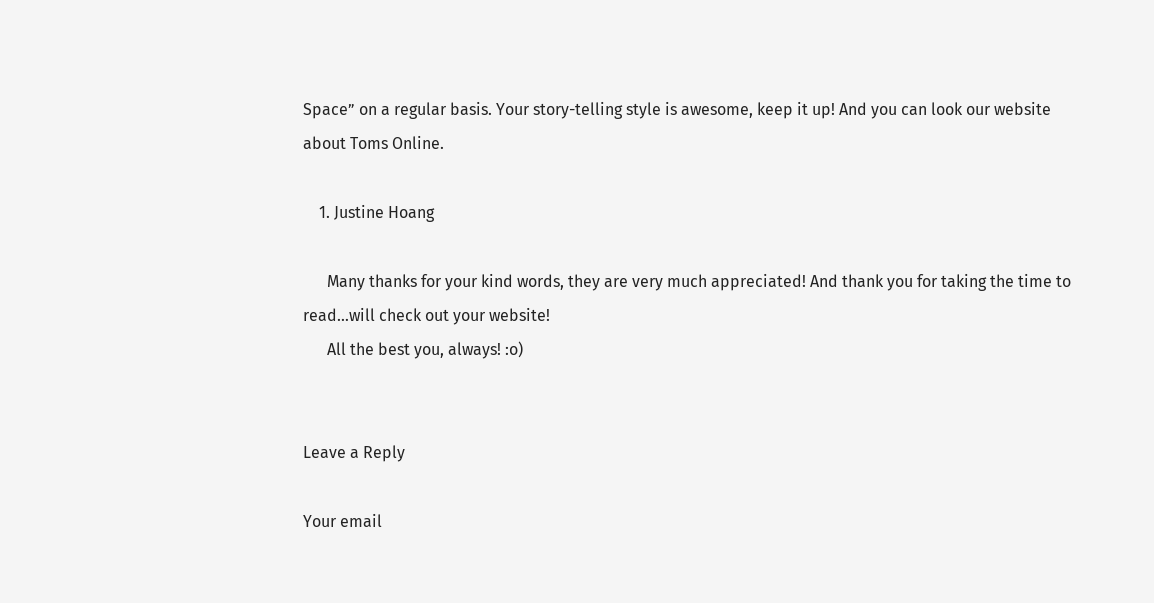Space” on a regular basis. Your story-telling style is awesome, keep it up! And you can look our website about Toms Online.

    1. Justine Hoang

      Many thanks for your kind words, they are very much appreciated! And thank you for taking the time to read…will check out your website!
      All the best you, always! :o)


Leave a Reply

Your email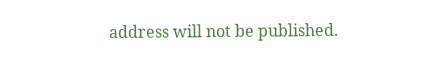address will not be published.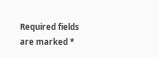Required fields are marked *